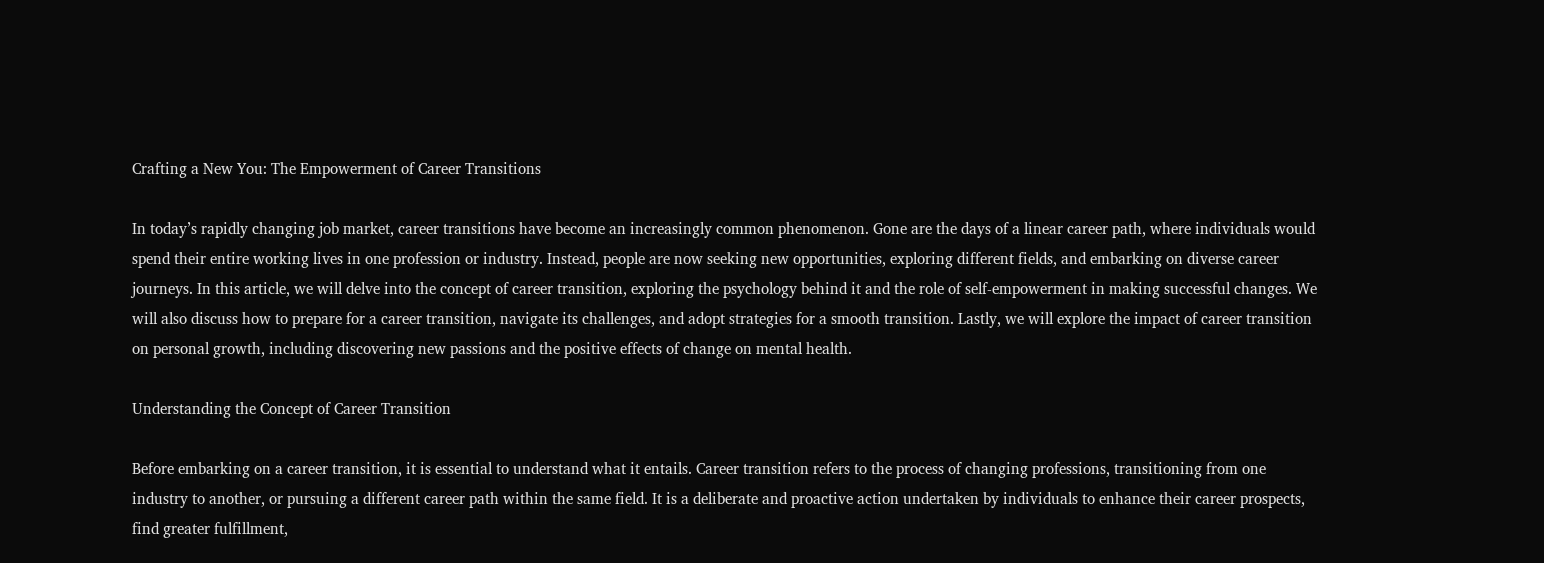Crafting a New You: The Empowerment of Career Transitions

In today’s rapidly changing job market, career transitions have become an increasingly common phenomenon. Gone are the days of a linear career path, where individuals would spend their entire working lives in one profession or industry. Instead, people are now seeking new opportunities, exploring different fields, and embarking on diverse career journeys. In this article, we will delve into the concept of career transition, exploring the psychology behind it and the role of self-empowerment in making successful changes. We will also discuss how to prepare for a career transition, navigate its challenges, and adopt strategies for a smooth transition. Lastly, we will explore the impact of career transition on personal growth, including discovering new passions and the positive effects of change on mental health.

Understanding the Concept of Career Transition

Before embarking on a career transition, it is essential to understand what it entails. Career transition refers to the process of changing professions, transitioning from one industry to another, or pursuing a different career path within the same field. It is a deliberate and proactive action undertaken by individuals to enhance their career prospects, find greater fulfillment,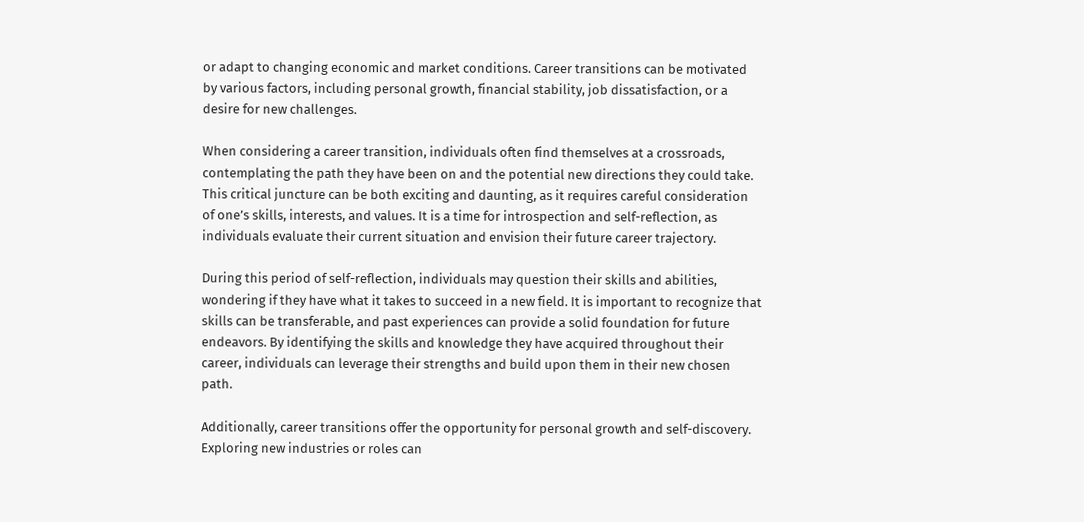or adapt to changing economic and market conditions. Career transitions can be motivated by various factors, including personal growth, financial stability, job dissatisfaction, or a desire for new challenges.

When considering a career transition, individuals often find themselves at a crossroads, contemplating the path they have been on and the potential new directions they could take. This critical juncture can be both exciting and daunting, as it requires careful consideration of one’s skills, interests, and values. It is a time for introspection and self-reflection, as individuals evaluate their current situation and envision their future career trajectory.

During this period of self-reflection, individuals may question their skills and abilities, wondering if they have what it takes to succeed in a new field. It is important to recognize that skills can be transferable, and past experiences can provide a solid foundation for future endeavors. By identifying the skills and knowledge they have acquired throughout their career, individuals can leverage their strengths and build upon them in their new chosen path.

Additionally, career transitions offer the opportunity for personal growth and self-discovery. Exploring new industries or roles can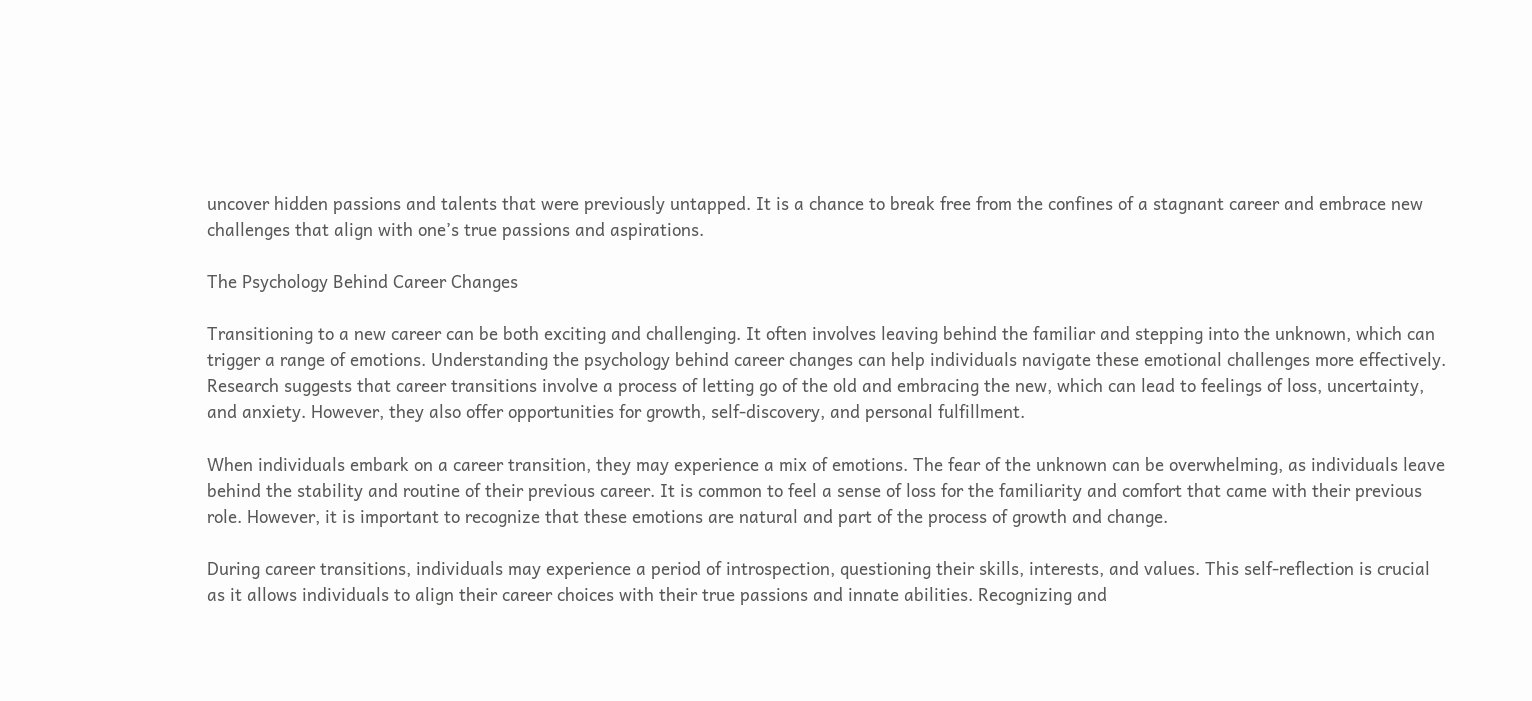uncover hidden passions and talents that were previously untapped. It is a chance to break free from the confines of a stagnant career and embrace new challenges that align with one’s true passions and aspirations.

The Psychology Behind Career Changes

Transitioning to a new career can be both exciting and challenging. It often involves leaving behind the familiar and stepping into the unknown, which can trigger a range of emotions. Understanding the psychology behind career changes can help individuals navigate these emotional challenges more effectively. Research suggests that career transitions involve a process of letting go of the old and embracing the new, which can lead to feelings of loss, uncertainty, and anxiety. However, they also offer opportunities for growth, self-discovery, and personal fulfillment.

When individuals embark on a career transition, they may experience a mix of emotions. The fear of the unknown can be overwhelming, as individuals leave behind the stability and routine of their previous career. It is common to feel a sense of loss for the familiarity and comfort that came with their previous role. However, it is important to recognize that these emotions are natural and part of the process of growth and change.

During career transitions, individuals may experience a period of introspection, questioning their skills, interests, and values. This self-reflection is crucial as it allows individuals to align their career choices with their true passions and innate abilities. Recognizing and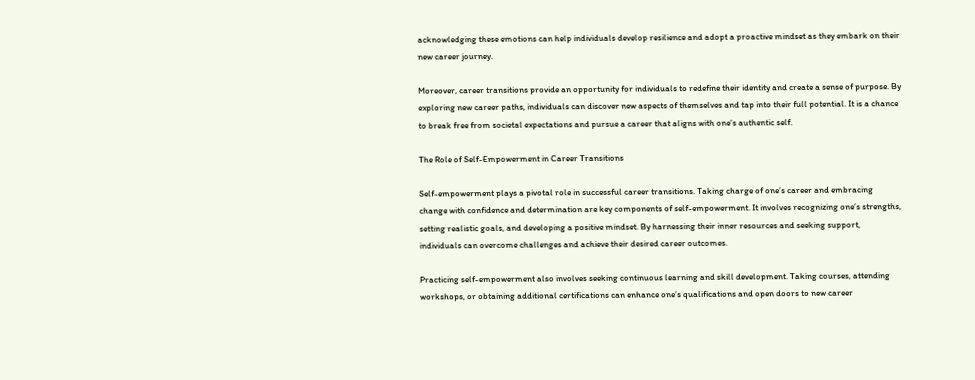acknowledging these emotions can help individuals develop resilience and adopt a proactive mindset as they embark on their new career journey.

Moreover, career transitions provide an opportunity for individuals to redefine their identity and create a sense of purpose. By exploring new career paths, individuals can discover new aspects of themselves and tap into their full potential. It is a chance to break free from societal expectations and pursue a career that aligns with one’s authentic self.

The Role of Self-Empowerment in Career Transitions

Self-empowerment plays a pivotal role in successful career transitions. Taking charge of one’s career and embracing change with confidence and determination are key components of self-empowerment. It involves recognizing one’s strengths, setting realistic goals, and developing a positive mindset. By harnessing their inner resources and seeking support, individuals can overcome challenges and achieve their desired career outcomes.

Practicing self-empowerment also involves seeking continuous learning and skill development. Taking courses, attending workshops, or obtaining additional certifications can enhance one’s qualifications and open doors to new career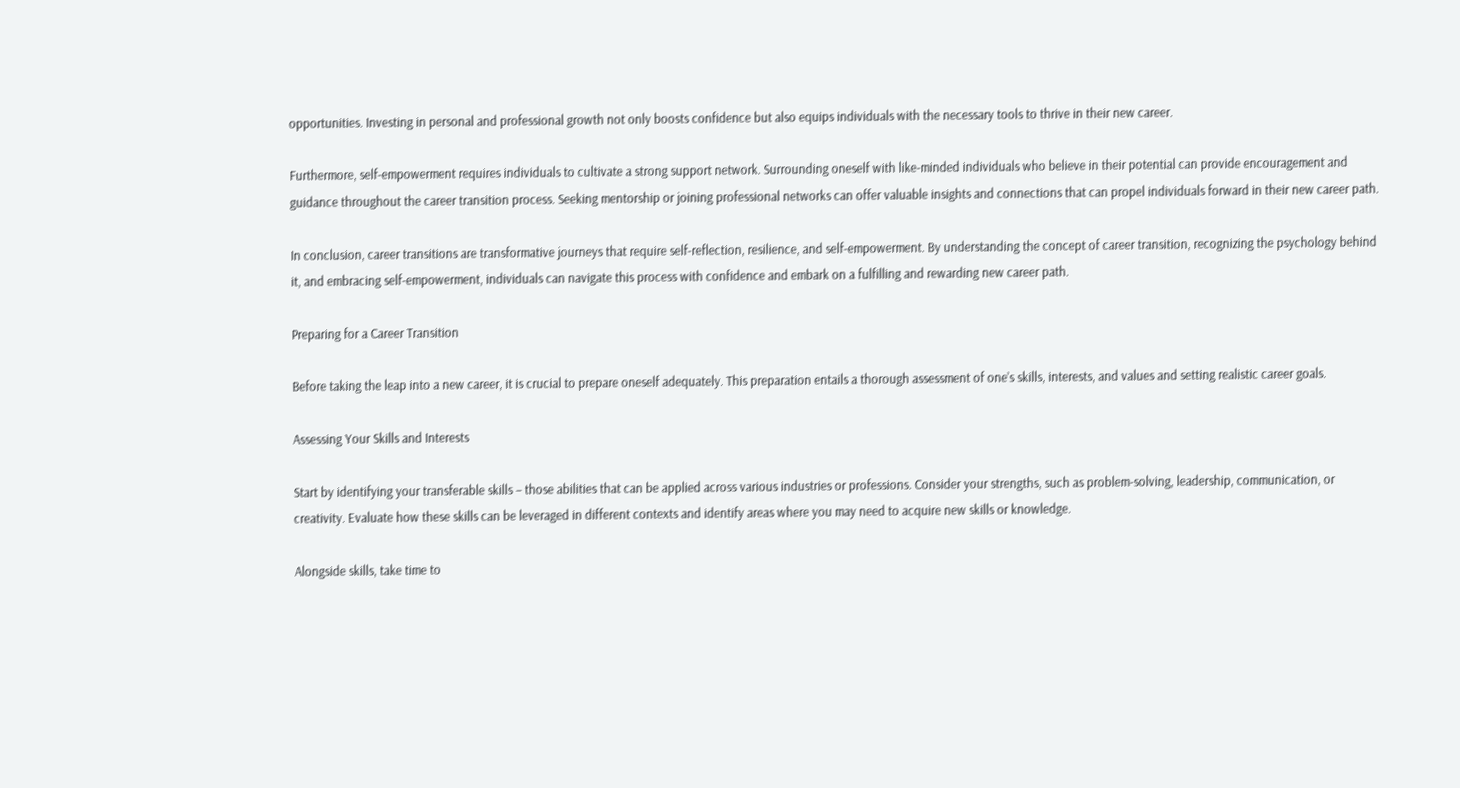opportunities. Investing in personal and professional growth not only boosts confidence but also equips individuals with the necessary tools to thrive in their new career.

Furthermore, self-empowerment requires individuals to cultivate a strong support network. Surrounding oneself with like-minded individuals who believe in their potential can provide encouragement and guidance throughout the career transition process. Seeking mentorship or joining professional networks can offer valuable insights and connections that can propel individuals forward in their new career path.

In conclusion, career transitions are transformative journeys that require self-reflection, resilience, and self-empowerment. By understanding the concept of career transition, recognizing the psychology behind it, and embracing self-empowerment, individuals can navigate this process with confidence and embark on a fulfilling and rewarding new career path.

Preparing for a Career Transition

Before taking the leap into a new career, it is crucial to prepare oneself adequately. This preparation entails a thorough assessment of one’s skills, interests, and values and setting realistic career goals.

Assessing Your Skills and Interests

Start by identifying your transferable skills – those abilities that can be applied across various industries or professions. Consider your strengths, such as problem-solving, leadership, communication, or creativity. Evaluate how these skills can be leveraged in different contexts and identify areas where you may need to acquire new skills or knowledge.

Alongside skills, take time to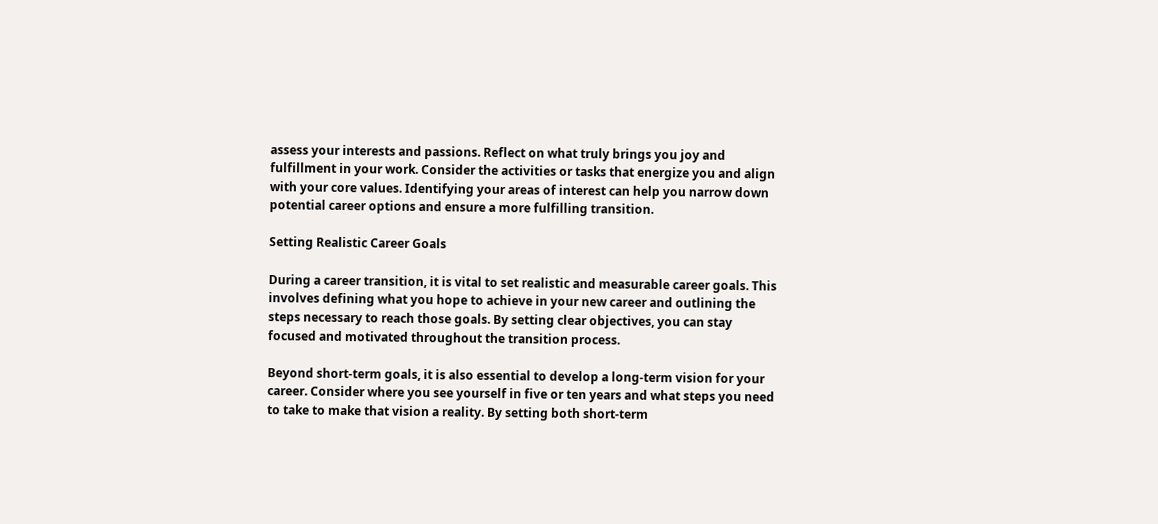assess your interests and passions. Reflect on what truly brings you joy and fulfillment in your work. Consider the activities or tasks that energize you and align with your core values. Identifying your areas of interest can help you narrow down potential career options and ensure a more fulfilling transition.

Setting Realistic Career Goals

During a career transition, it is vital to set realistic and measurable career goals. This involves defining what you hope to achieve in your new career and outlining the steps necessary to reach those goals. By setting clear objectives, you can stay focused and motivated throughout the transition process.

Beyond short-term goals, it is also essential to develop a long-term vision for your career. Consider where you see yourself in five or ten years and what steps you need to take to make that vision a reality. By setting both short-term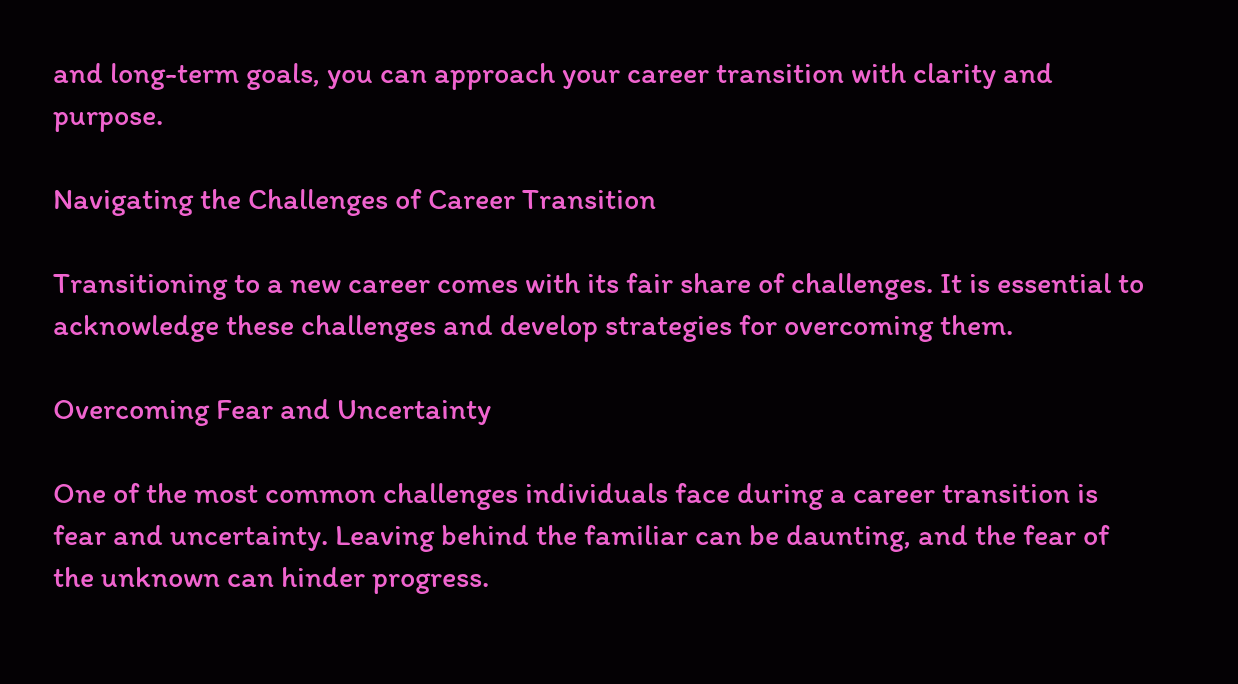and long-term goals, you can approach your career transition with clarity and purpose.

Navigating the Challenges of Career Transition

Transitioning to a new career comes with its fair share of challenges. It is essential to acknowledge these challenges and develop strategies for overcoming them.

Overcoming Fear and Uncertainty

One of the most common challenges individuals face during a career transition is fear and uncertainty. Leaving behind the familiar can be daunting, and the fear of the unknown can hinder progress.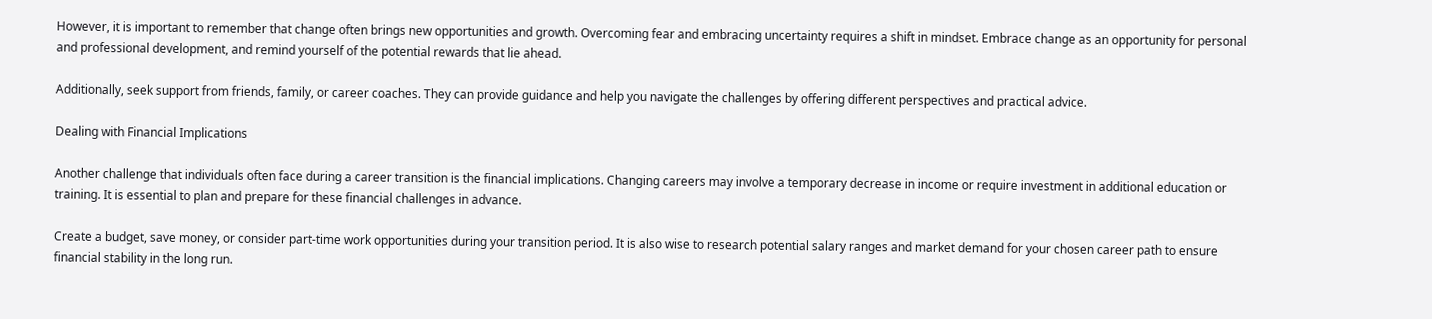However, it is important to remember that change often brings new opportunities and growth. Overcoming fear and embracing uncertainty requires a shift in mindset. Embrace change as an opportunity for personal and professional development, and remind yourself of the potential rewards that lie ahead.

Additionally, seek support from friends, family, or career coaches. They can provide guidance and help you navigate the challenges by offering different perspectives and practical advice.

Dealing with Financial Implications

Another challenge that individuals often face during a career transition is the financial implications. Changing careers may involve a temporary decrease in income or require investment in additional education or training. It is essential to plan and prepare for these financial challenges in advance.

Create a budget, save money, or consider part-time work opportunities during your transition period. It is also wise to research potential salary ranges and market demand for your chosen career path to ensure financial stability in the long run.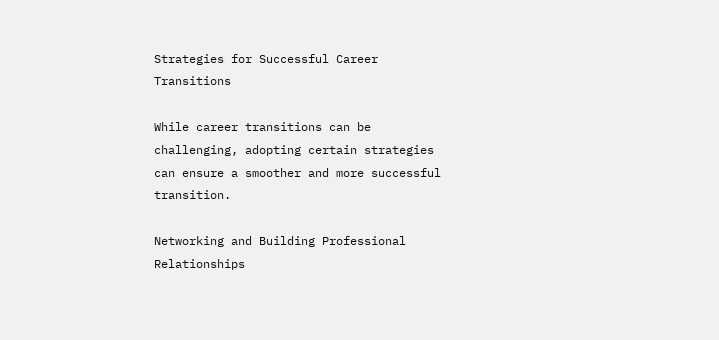Strategies for Successful Career Transitions

While career transitions can be challenging, adopting certain strategies can ensure a smoother and more successful transition.

Networking and Building Professional Relationships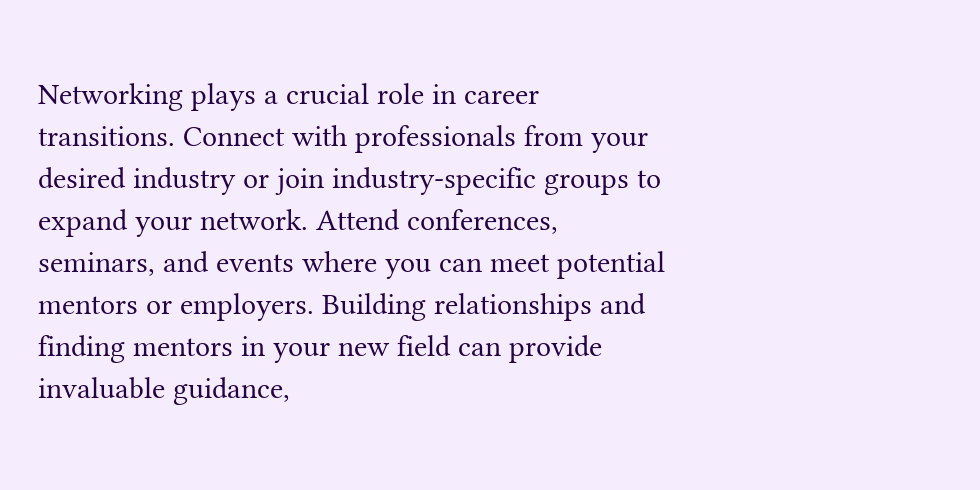Networking plays a crucial role in career transitions. Connect with professionals from your desired industry or join industry-specific groups to expand your network. Attend conferences, seminars, and events where you can meet potential mentors or employers. Building relationships and finding mentors in your new field can provide invaluable guidance,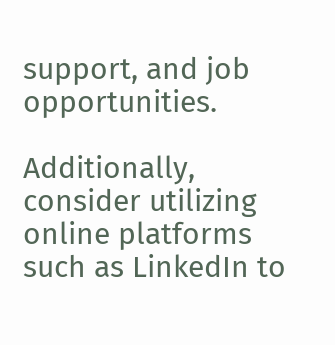support, and job opportunities.

Additionally, consider utilizing online platforms such as LinkedIn to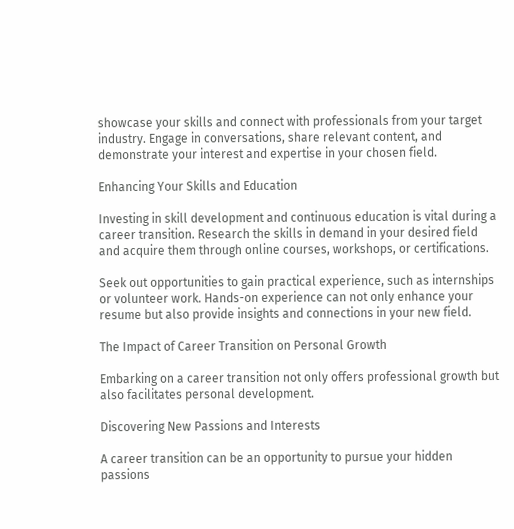showcase your skills and connect with professionals from your target industry. Engage in conversations, share relevant content, and demonstrate your interest and expertise in your chosen field.

Enhancing Your Skills and Education

Investing in skill development and continuous education is vital during a career transition. Research the skills in demand in your desired field and acquire them through online courses, workshops, or certifications.

Seek out opportunities to gain practical experience, such as internships or volunteer work. Hands-on experience can not only enhance your resume but also provide insights and connections in your new field.

The Impact of Career Transition on Personal Growth

Embarking on a career transition not only offers professional growth but also facilitates personal development.

Discovering New Passions and Interests

A career transition can be an opportunity to pursue your hidden passions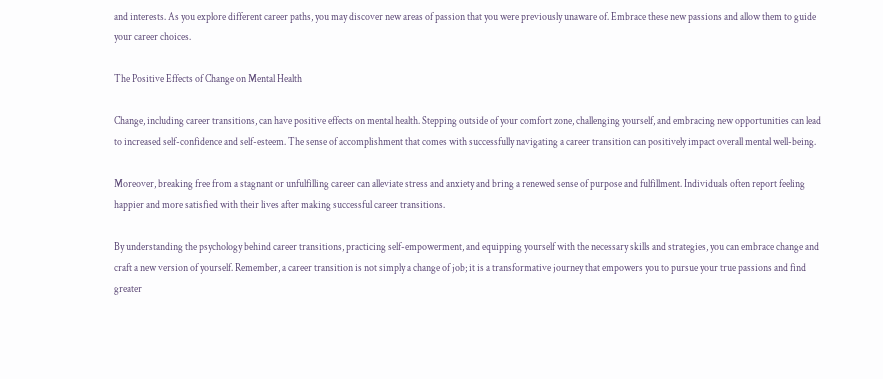and interests. As you explore different career paths, you may discover new areas of passion that you were previously unaware of. Embrace these new passions and allow them to guide your career choices.

The Positive Effects of Change on Mental Health

Change, including career transitions, can have positive effects on mental health. Stepping outside of your comfort zone, challenging yourself, and embracing new opportunities can lead to increased self-confidence and self-esteem. The sense of accomplishment that comes with successfully navigating a career transition can positively impact overall mental well-being.

Moreover, breaking free from a stagnant or unfulfilling career can alleviate stress and anxiety and bring a renewed sense of purpose and fulfillment. Individuals often report feeling happier and more satisfied with their lives after making successful career transitions.

By understanding the psychology behind career transitions, practicing self-empowerment, and equipping yourself with the necessary skills and strategies, you can embrace change and craft a new version of yourself. Remember, a career transition is not simply a change of job; it is a transformative journey that empowers you to pursue your true passions and find greater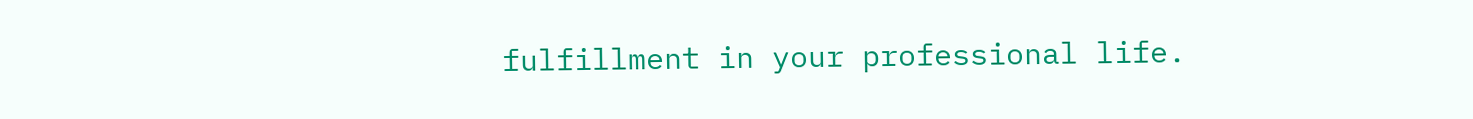fulfillment in your professional life.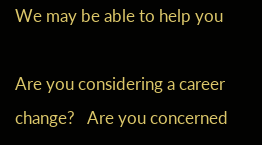We may be able to help you

Are you considering a career change?   Are you concerned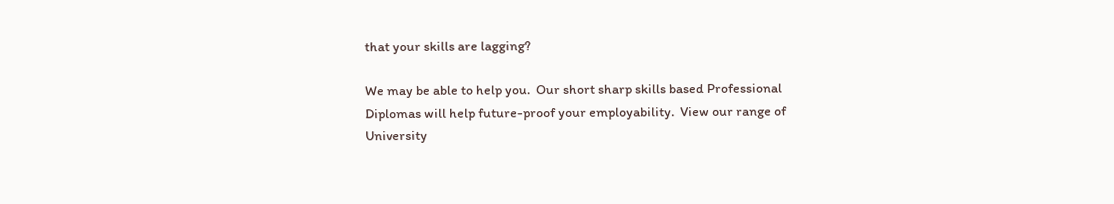that your skills are lagging?

We may be able to help you.  Our short sharp skills based Professional Diplomas will help future-proof your employability.  View our range of University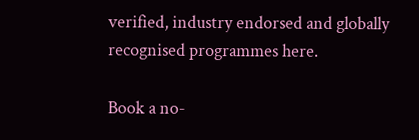verified, industry endorsed and globally recognised programmes here.

Book a no-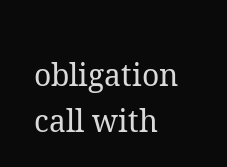obligation call with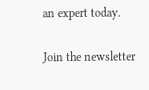an expert today.

Join the newsletter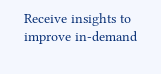Receive insights to improve in-demand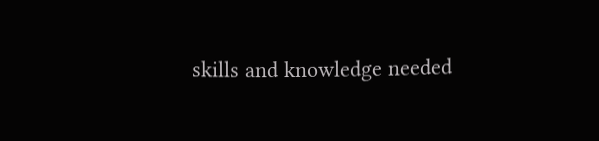skills and knowledge needed